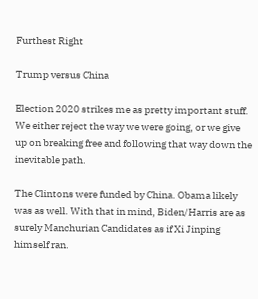Furthest Right

Trump versus China

Election 2020 strikes me as pretty important stuff. We either reject the way we were going, or we give up on breaking free and following that way down the inevitable path.

The Clintons were funded by China. Obama likely was as well. With that in mind, Biden/Harris are as surely Manchurian Candidates as if Xi Jinping himself ran.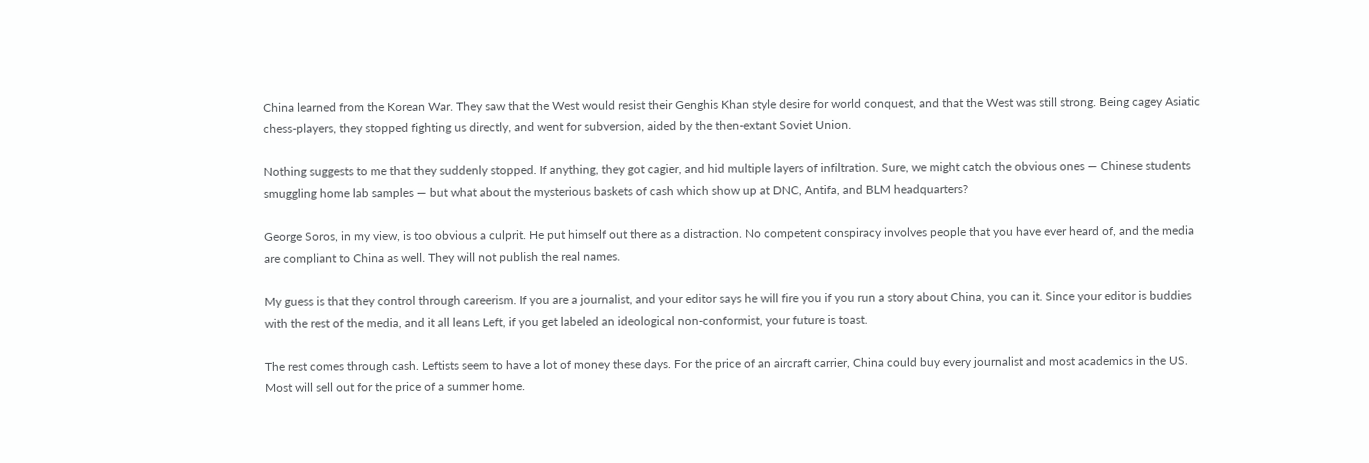China learned from the Korean War. They saw that the West would resist their Genghis Khan style desire for world conquest, and that the West was still strong. Being cagey Asiatic chess-players, they stopped fighting us directly, and went for subversion, aided by the then-extant Soviet Union.

Nothing suggests to me that they suddenly stopped. If anything, they got cagier, and hid multiple layers of infiltration. Sure, we might catch the obvious ones — Chinese students smuggling home lab samples — but what about the mysterious baskets of cash which show up at DNC, Antifa, and BLM headquarters?

George Soros, in my view, is too obvious a culprit. He put himself out there as a distraction. No competent conspiracy involves people that you have ever heard of, and the media are compliant to China as well. They will not publish the real names.

My guess is that they control through careerism. If you are a journalist, and your editor says he will fire you if you run a story about China, you can it. Since your editor is buddies with the rest of the media, and it all leans Left, if you get labeled an ideological non-conformist, your future is toast.

The rest comes through cash. Leftists seem to have a lot of money these days. For the price of an aircraft carrier, China could buy every journalist and most academics in the US. Most will sell out for the price of a summer home.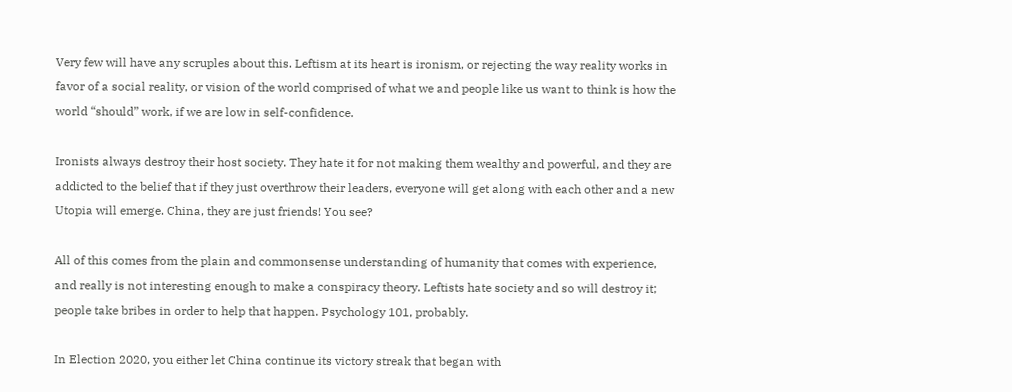Very few will have any scruples about this. Leftism at its heart is ironism, or rejecting the way reality works in favor of a social reality, or vision of the world comprised of what we and people like us want to think is how the world “should” work, if we are low in self-confidence.

Ironists always destroy their host society. They hate it for not making them wealthy and powerful, and they are addicted to the belief that if they just overthrow their leaders, everyone will get along with each other and a new Utopia will emerge. China, they are just friends! You see?

All of this comes from the plain and commonsense understanding of humanity that comes with experience, and really is not interesting enough to make a conspiracy theory. Leftists hate society and so will destroy it; people take bribes in order to help that happen. Psychology 101, probably.

In Election 2020, you either let China continue its victory streak that began with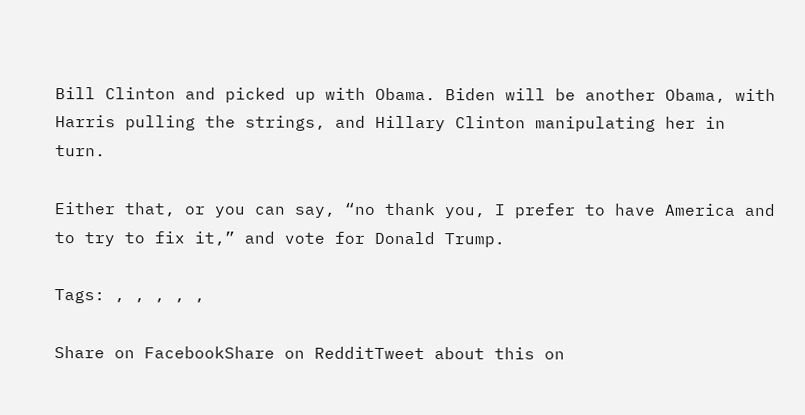Bill Clinton and picked up with Obama. Biden will be another Obama, with Harris pulling the strings, and Hillary Clinton manipulating her in turn.

Either that, or you can say, “no thank you, I prefer to have America and to try to fix it,” and vote for Donald Trump.

Tags: , , , , ,

Share on FacebookShare on RedditTweet about this on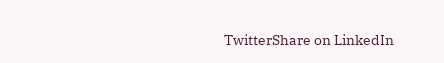TwitterShare on LinkedIn